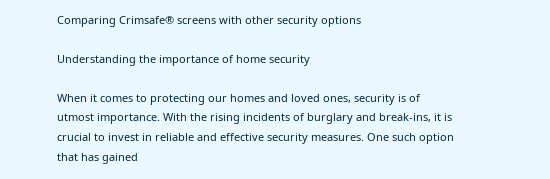Comparing Crimsafe® screens with other security options

Understanding the importance of home security

When it comes to protecting our homes and loved ones, security is of utmost importance. With the rising incidents of burglary and break-ins, it is crucial to invest in reliable and effective security measures. One such option that has gained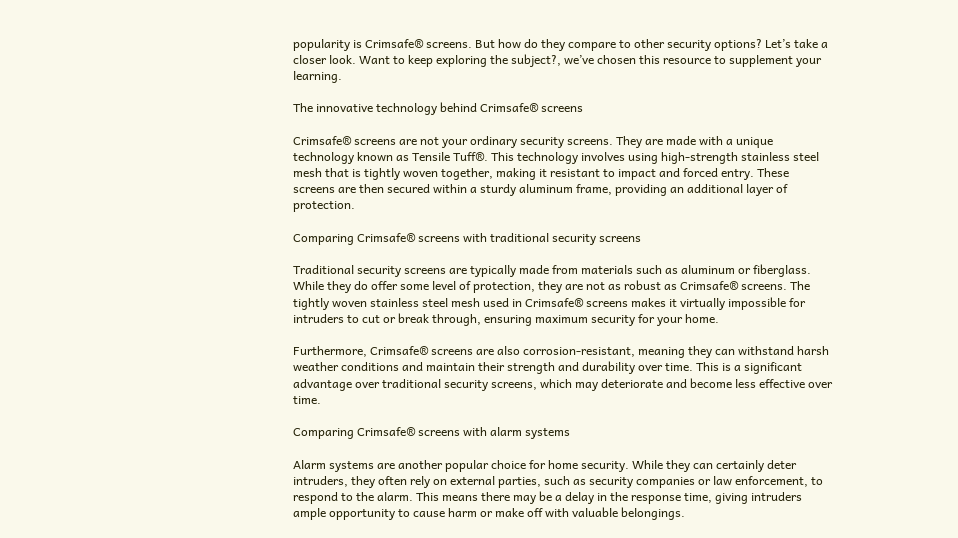popularity is Crimsafe® screens. But how do they compare to other security options? Let’s take a closer look. Want to keep exploring the subject?, we’ve chosen this resource to supplement your learning.

The innovative technology behind Crimsafe® screens

Crimsafe® screens are not your ordinary security screens. They are made with a unique technology known as Tensile Tuff®. This technology involves using high-strength stainless steel mesh that is tightly woven together, making it resistant to impact and forced entry. These screens are then secured within a sturdy aluminum frame, providing an additional layer of protection.

Comparing Crimsafe® screens with traditional security screens

Traditional security screens are typically made from materials such as aluminum or fiberglass. While they do offer some level of protection, they are not as robust as Crimsafe® screens. The tightly woven stainless steel mesh used in Crimsafe® screens makes it virtually impossible for intruders to cut or break through, ensuring maximum security for your home.

Furthermore, Crimsafe® screens are also corrosion-resistant, meaning they can withstand harsh weather conditions and maintain their strength and durability over time. This is a significant advantage over traditional security screens, which may deteriorate and become less effective over time.

Comparing Crimsafe® screens with alarm systems

Alarm systems are another popular choice for home security. While they can certainly deter intruders, they often rely on external parties, such as security companies or law enforcement, to respond to the alarm. This means there may be a delay in the response time, giving intruders ample opportunity to cause harm or make off with valuable belongings.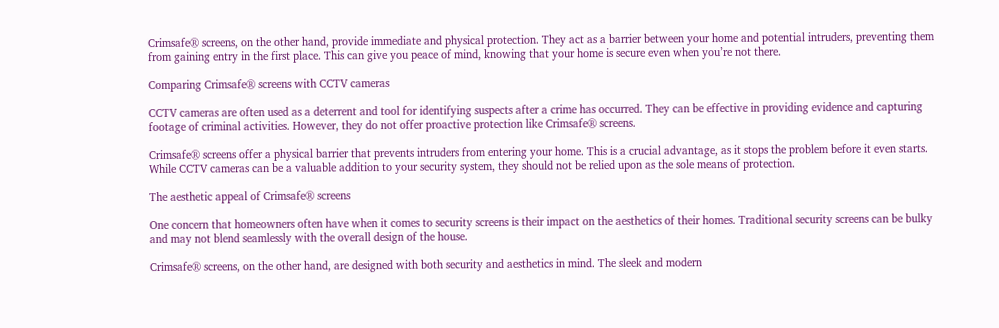Crimsafe® screens, on the other hand, provide immediate and physical protection. They act as a barrier between your home and potential intruders, preventing them from gaining entry in the first place. This can give you peace of mind, knowing that your home is secure even when you’re not there.

Comparing Crimsafe® screens with CCTV cameras

CCTV cameras are often used as a deterrent and tool for identifying suspects after a crime has occurred. They can be effective in providing evidence and capturing footage of criminal activities. However, they do not offer proactive protection like Crimsafe® screens.

Crimsafe® screens offer a physical barrier that prevents intruders from entering your home. This is a crucial advantage, as it stops the problem before it even starts. While CCTV cameras can be a valuable addition to your security system, they should not be relied upon as the sole means of protection.

The aesthetic appeal of Crimsafe® screens

One concern that homeowners often have when it comes to security screens is their impact on the aesthetics of their homes. Traditional security screens can be bulky and may not blend seamlessly with the overall design of the house.

Crimsafe® screens, on the other hand, are designed with both security and aesthetics in mind. The sleek and modern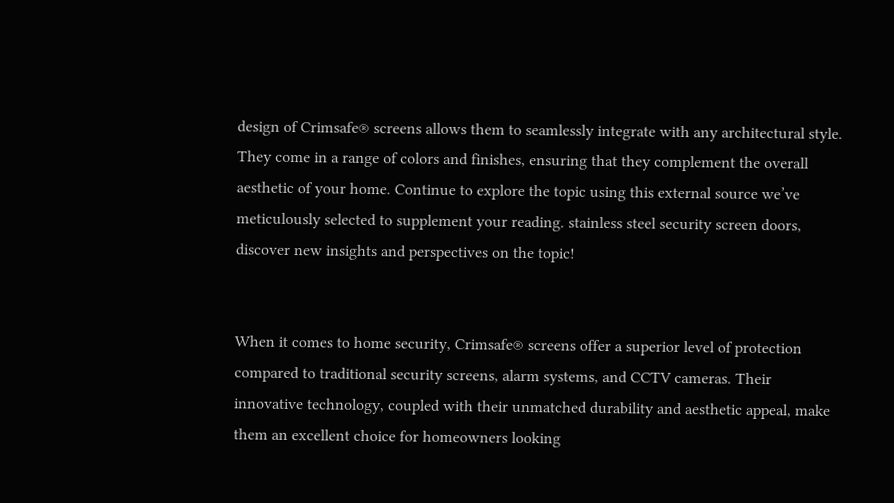design of Crimsafe® screens allows them to seamlessly integrate with any architectural style. They come in a range of colors and finishes, ensuring that they complement the overall aesthetic of your home. Continue to explore the topic using this external source we’ve meticulously selected to supplement your reading. stainless steel security screen doors, discover new insights and perspectives on the topic!


When it comes to home security, Crimsafe® screens offer a superior level of protection compared to traditional security screens, alarm systems, and CCTV cameras. Their innovative technology, coupled with their unmatched durability and aesthetic appeal, make them an excellent choice for homeowners looking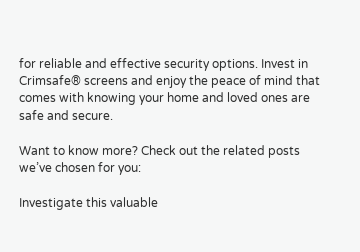for reliable and effective security options. Invest in Crimsafe® screens and enjoy the peace of mind that comes with knowing your home and loved ones are safe and secure.

Want to know more? Check out the related posts we’ve chosen for you:

Investigate this valuable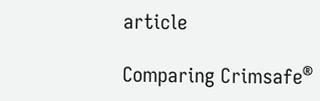article

Comparing Crimsafe®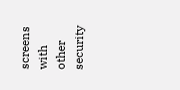screens with other security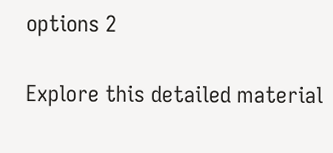options 2

Explore this detailed material